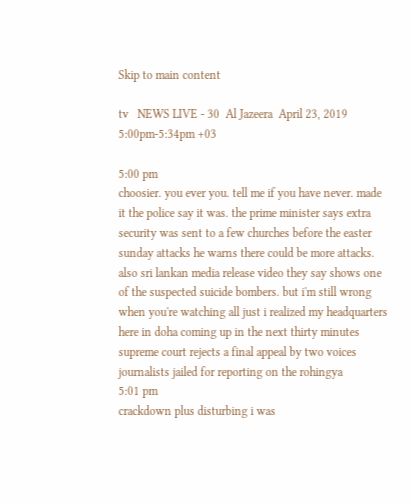Skip to main content

tv   NEWS LIVE - 30  Al Jazeera  April 23, 2019 5:00pm-5:34pm +03

5:00 pm
choosier. you ever you. tell me if you have never. made it the police say it was. the prime minister says extra security was sent to a few churches before the easter sunday attacks he warns there could be more attacks. also sri lankan media release video they say shows one of the suspected suicide bombers. but i'm still wrong when you're watching all just i realized my headquarters here in doha coming up in the next thirty minutes supreme court rejects a final appeal by two voices journalists jailed for reporting on the rohingya
5:01 pm
crackdown plus disturbing i was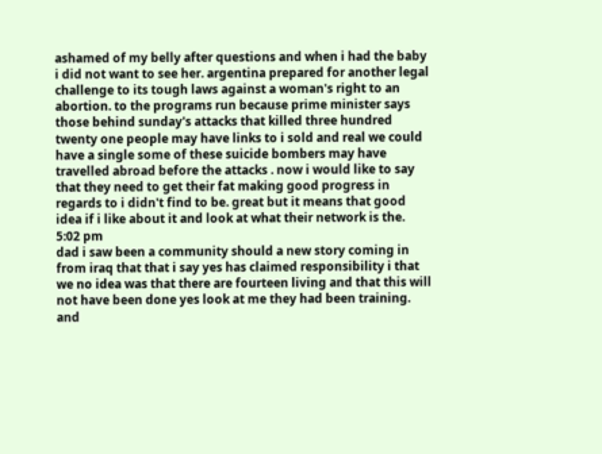ashamed of my belly after questions and when i had the baby i did not want to see her. argentina prepared for another legal challenge to its tough laws against a woman's right to an abortion. to the programs run because prime minister says those behind sunday's attacks that killed three hundred twenty one people may have links to i sold and real we could have a single some of these suicide bombers may have travelled abroad before the attacks . now i would like to say that they need to get their fat making good progress in regards to i didn't find to be. great but it means that good idea if i like about it and look at what their network is the.
5:02 pm
dad i saw been a community should a new story coming in from iraq that that i say yes has claimed responsibility i that we no idea was that there are fourteen living and that this will not have been done yes look at me they had been training. and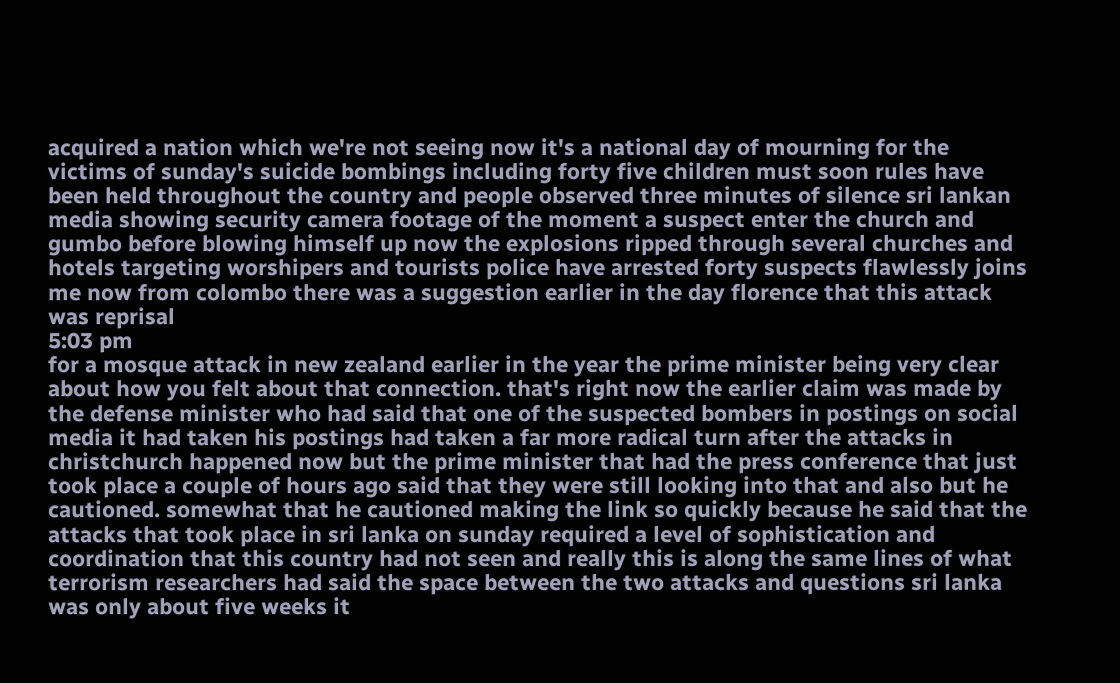acquired a nation which we're not seeing now it's a national day of mourning for the victims of sunday's suicide bombings including forty five children must soon rules have been held throughout the country and people observed three minutes of silence sri lankan media showing security camera footage of the moment a suspect enter the church and gumbo before blowing himself up now the explosions ripped through several churches and hotels targeting worshipers and tourists police have arrested forty suspects flawlessly joins me now from colombo there was a suggestion earlier in the day florence that this attack was reprisal
5:03 pm
for a mosque attack in new zealand earlier in the year the prime minister being very clear about how you felt about that connection. that's right now the earlier claim was made by the defense minister who had said that one of the suspected bombers in postings on social media it had taken his postings had taken a far more radical turn after the attacks in christchurch happened now but the prime minister that had the press conference that just took place a couple of hours ago said that they were still looking into that and also but he cautioned. somewhat that he cautioned making the link so quickly because he said that the attacks that took place in sri lanka on sunday required a level of sophistication and coordination that this country had not seen and really this is along the same lines of what terrorism researchers had said the space between the two attacks and questions sri lanka was only about five weeks it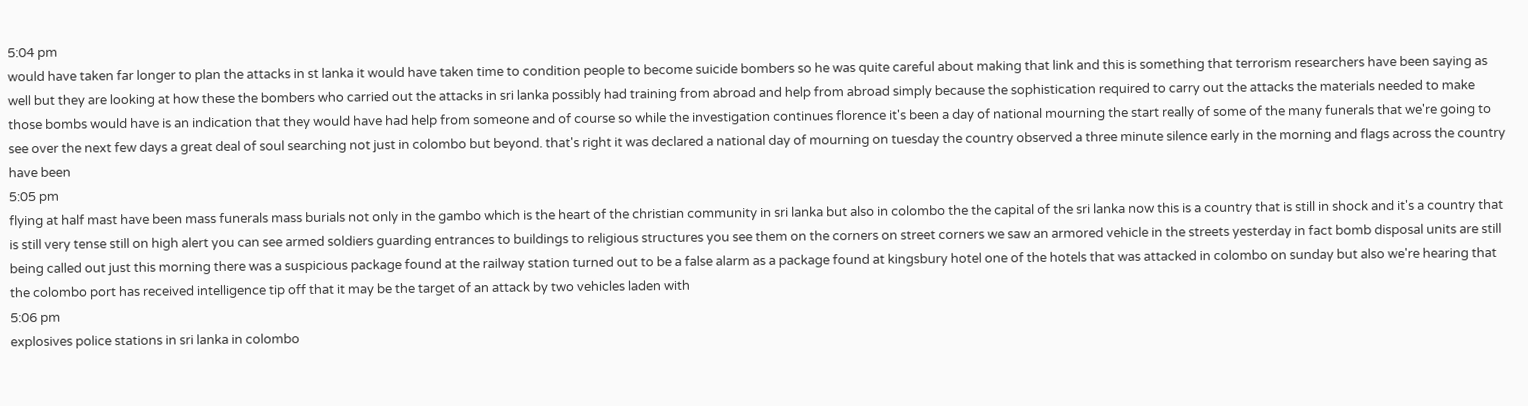5:04 pm
would have taken far longer to plan the attacks in st lanka it would have taken time to condition people to become suicide bombers so he was quite careful about making that link and this is something that terrorism researchers have been saying as well but they are looking at how these the bombers who carried out the attacks in sri lanka possibly had training from abroad and help from abroad simply because the sophistication required to carry out the attacks the materials needed to make those bombs would have is an indication that they would have had help from someone and of course so while the investigation continues florence it's been a day of national mourning the start really of some of the many funerals that we're going to see over the next few days a great deal of soul searching not just in colombo but beyond. that's right it was declared a national day of mourning on tuesday the country observed a three minute silence early in the morning and flags across the country have been
5:05 pm
flying at half mast have been mass funerals mass burials not only in the gambo which is the heart of the christian community in sri lanka but also in colombo the the capital of the sri lanka now this is a country that is still in shock and it's a country that is still very tense still on high alert you can see armed soldiers guarding entrances to buildings to religious structures you see them on the corners on street corners we saw an armored vehicle in the streets yesterday in fact bomb disposal units are still being called out just this morning there was a suspicious package found at the railway station turned out to be a false alarm as a package found at kingsbury hotel one of the hotels that was attacked in colombo on sunday but also we're hearing that the colombo port has received intelligence tip off that it may be the target of an attack by two vehicles laden with
5:06 pm
explosives police stations in sri lanka in colombo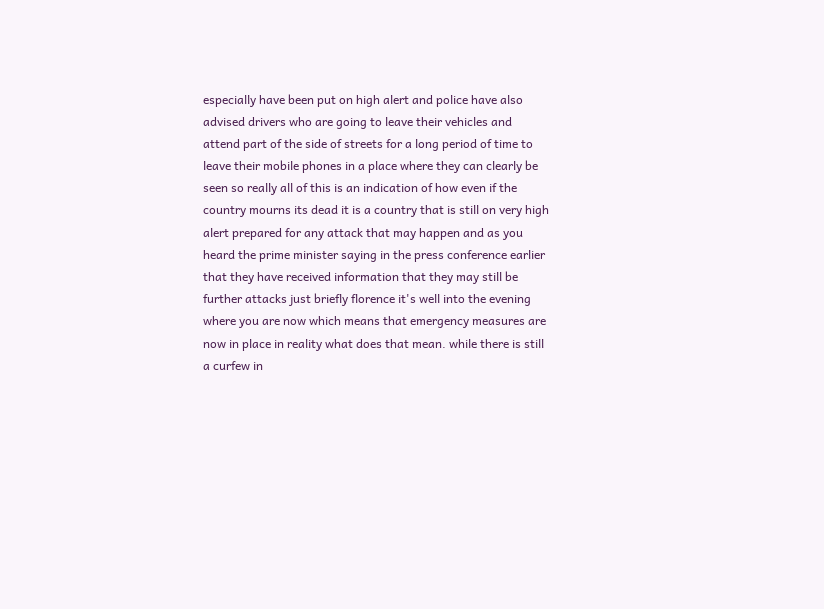especially have been put on high alert and police have also advised drivers who are going to leave their vehicles and attend part of the side of streets for a long period of time to leave their mobile phones in a place where they can clearly be seen so really all of this is an indication of how even if the country mourns its dead it is a country that is still on very high alert prepared for any attack that may happen and as you heard the prime minister saying in the press conference earlier that they have received information that they may still be further attacks just briefly florence it's well into the evening where you are now which means that emergency measures are now in place in reality what does that mean. while there is still a curfew in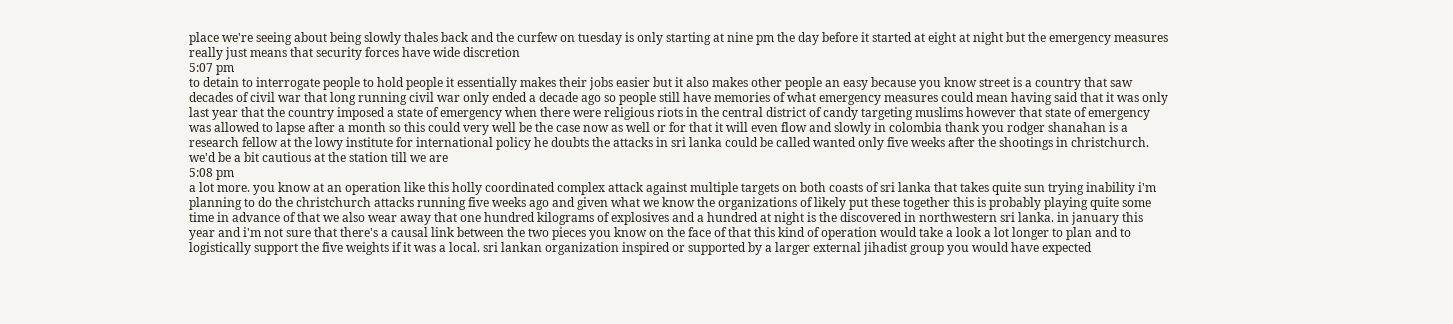place we're seeing about being slowly thales back and the curfew on tuesday is only starting at nine pm the day before it started at eight at night but the emergency measures really just means that security forces have wide discretion
5:07 pm
to detain to interrogate people to hold people it essentially makes their jobs easier but it also makes other people an easy because you know street is a country that saw decades of civil war that long running civil war only ended a decade ago so people still have memories of what emergency measures could mean having said that it was only last year that the country imposed a state of emergency when there were religious riots in the central district of candy targeting muslims however that state of emergency was allowed to lapse after a month so this could very well be the case now as well or for that it will even flow and slowly in colombia thank you rodger shanahan is a research fellow at the lowy institute for international policy he doubts the attacks in sri lanka could be called wanted only five weeks after the shootings in christchurch. we'd be a bit cautious at the station till we are
5:08 pm
a lot more. you know at an operation like this holly coordinated complex attack against multiple targets on both coasts of sri lanka that takes quite sun trying inability i'm planning to do the christchurch attacks running five weeks ago and given what we know the organizations of likely put these together this is probably playing quite some time in advance of that we also wear away that one hundred kilograms of explosives and a hundred at night is the discovered in northwestern sri lanka. in january this year and i'm not sure that there's a causal link between the two pieces you know on the face of that this kind of operation would take a look a lot longer to plan and to logistically support the five weights if it was a local. sri lankan organization inspired or supported by a larger external jihadist group you would have expected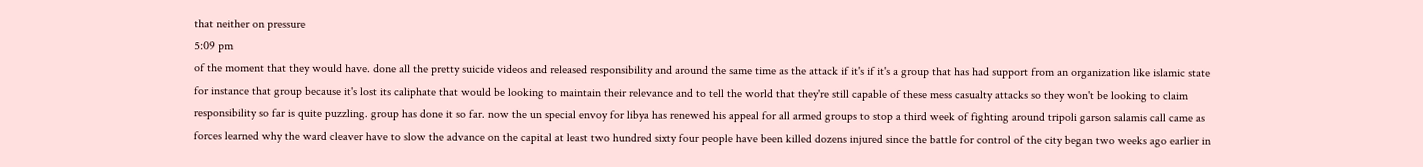that neither on pressure
5:09 pm
of the moment that they would have. done all the pretty suicide videos and released responsibility and around the same time as the attack if it's if it's a group that has had support from an organization like islamic state for instance that group because it's lost its caliphate that would be looking to maintain their relevance and to tell the world that they're still capable of these mess casualty attacks so they won't be looking to claim responsibility so far is quite puzzling. group has done it so far. now the un special envoy for libya has renewed his appeal for all armed groups to stop a third week of fighting around tripoli garson salamis call came as forces learned why the ward cleaver have to slow the advance on the capital at least two hundred sixty four people have been killed dozens injured since the battle for control of the city began two weeks ago earlier in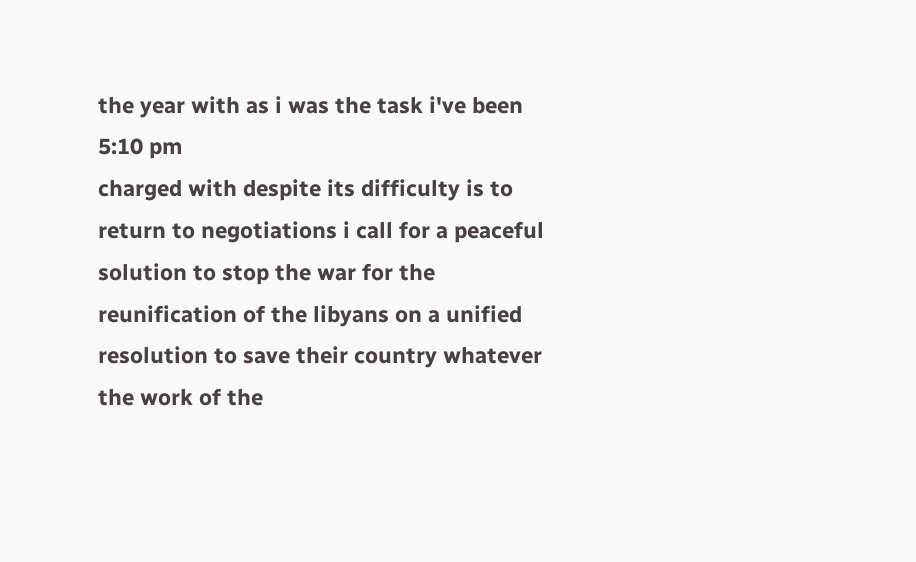the year with as i was the task i've been
5:10 pm
charged with despite its difficulty is to return to negotiations i call for a peaceful solution to stop the war for the reunification of the libyans on a unified resolution to save their country whatever the work of the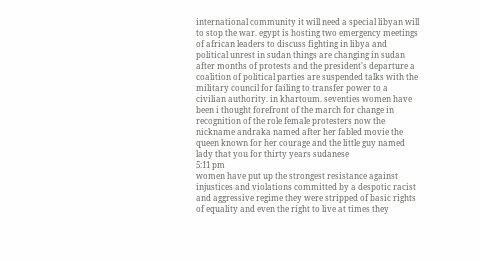international community it will need a special libyan will to stop the war. egypt is hosting two emergency meetings of african leaders to discuss fighting in libya and political unrest in sudan things are changing in sudan after months of protests and the president's departure a coalition of political parties are suspended talks with the military council for failing to transfer power to a civilian authority. in khartoum. seventies women have been i thought forefront of the march for change in recognition of the role female protesters now the nickname andraka named after her fabled movie the queen known for her courage and the little guy named lady that you for thirty years sudanese
5:11 pm
women have put up the strongest resistance against injustices and violations committed by a despotic racist and aggressive regime they were stripped of basic rights of equality and even the right to live at times they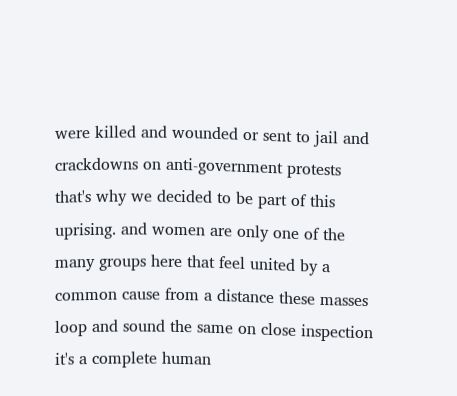were killed and wounded or sent to jail and crackdowns on anti-government protests that's why we decided to be part of this uprising. and women are only one of the many groups here that feel united by a common cause from a distance these masses loop and sound the same on close inspection it's a complete human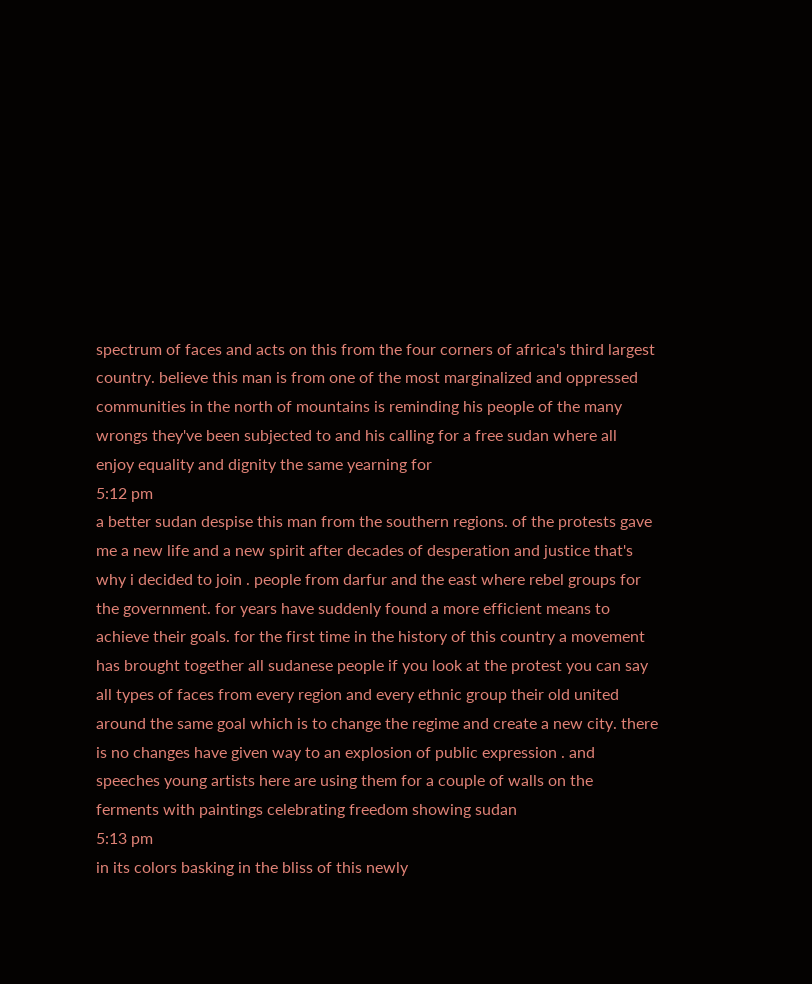spectrum of faces and acts on this from the four corners of africa's third largest country. believe this man is from one of the most marginalized and oppressed communities in the north of mountains is reminding his people of the many wrongs they've been subjected to and his calling for a free sudan where all enjoy equality and dignity the same yearning for
5:12 pm
a better sudan despise this man from the southern regions. of the protests gave me a new life and a new spirit after decades of desperation and justice that's why i decided to join . people from darfur and the east where rebel groups for the government. for years have suddenly found a more efficient means to achieve their goals. for the first time in the history of this country a movement has brought together all sudanese people if you look at the protest you can say all types of faces from every region and every ethnic group their old united around the same goal which is to change the regime and create a new city. there is no changes have given way to an explosion of public expression . and speeches young artists here are using them for a couple of walls on the ferments with paintings celebrating freedom showing sudan
5:13 pm
in its colors basking in the bliss of this newly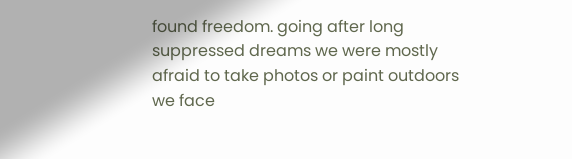found freedom. going after long suppressed dreams we were mostly afraid to take photos or paint outdoors we face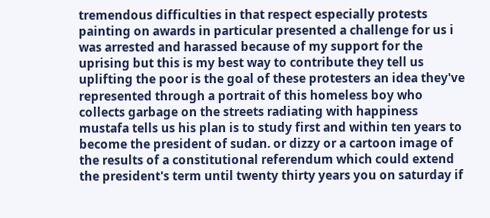tremendous difficulties in that respect especially protests painting on awards in particular presented a challenge for us i was arrested and harassed because of my support for the uprising but this is my best way to contribute they tell us uplifting the poor is the goal of these protesters an idea they've represented through a portrait of this homeless boy who collects garbage on the streets radiating with happiness mustafa tells us his plan is to study first and within ten years to become the president of sudan. or dizzy or a cartoon image of the results of a constitutional referendum which could extend the president's term until twenty thirty years you on saturday if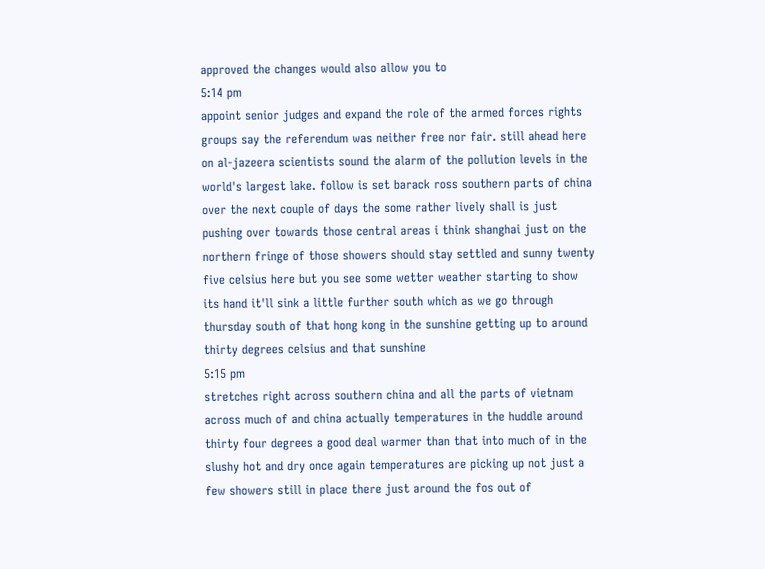approved the changes would also allow you to
5:14 pm
appoint senior judges and expand the role of the armed forces rights groups say the referendum was neither free nor fair. still ahead here on al-jazeera scientists sound the alarm of the pollution levels in the world's largest lake. follow is set barack ross southern parts of china over the next couple of days the some rather lively shall is just pushing over towards those central areas i think shanghai just on the northern fringe of those showers should stay settled and sunny twenty five celsius here but you see some wetter weather starting to show its hand it'll sink a little further south which as we go through thursday south of that hong kong in the sunshine getting up to around thirty degrees celsius and that sunshine
5:15 pm
stretches right across southern china and all the parts of vietnam across much of and china actually temperatures in the huddle around thirty four degrees a good deal warmer than that into much of in the slushy hot and dry once again temperatures are picking up not just a few showers still in place there just around the fos out of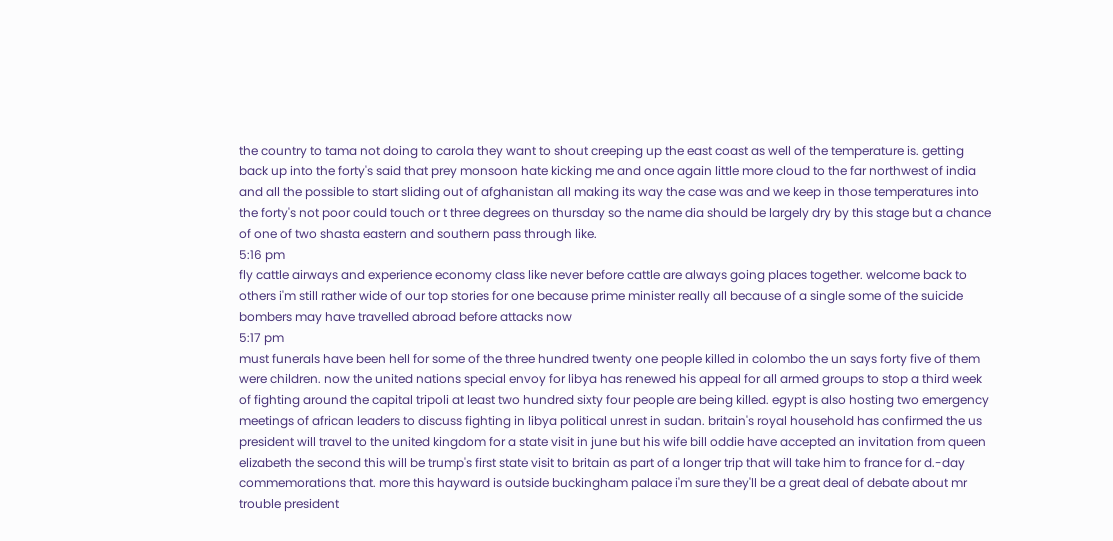the country to tama not doing to carola they want to shout creeping up the east coast as well of the temperature is. getting back up into the forty's said that prey monsoon hate kicking me and once again little more cloud to the far northwest of india and all the possible to start sliding out of afghanistan all making its way the case was and we keep in those temperatures into the forty's not poor could touch or t three degrees on thursday so the name dia should be largely dry by this stage but a chance of one of two shasta eastern and southern pass through like.
5:16 pm
fly cattle airways and experience economy class like never before cattle are always going places together. welcome back to others i'm still rather wide of our top stories for one because prime minister really all because of a single some of the suicide bombers may have travelled abroad before attacks now
5:17 pm
must funerals have been hell for some of the three hundred twenty one people killed in colombo the un says forty five of them were children. now the united nations special envoy for libya has renewed his appeal for all armed groups to stop a third week of fighting around the capital tripoli at least two hundred sixty four people are being killed. egypt is also hosting two emergency meetings of african leaders to discuss fighting in libya political unrest in sudan. britain's royal household has confirmed the us president will travel to the united kingdom for a state visit in june but his wife bill oddie have accepted an invitation from queen elizabeth the second this will be trump's first state visit to britain as part of a longer trip that will take him to france for d.-day commemorations that. more this hayward is outside buckingham palace i'm sure they'll be a great deal of debate about mr trouble president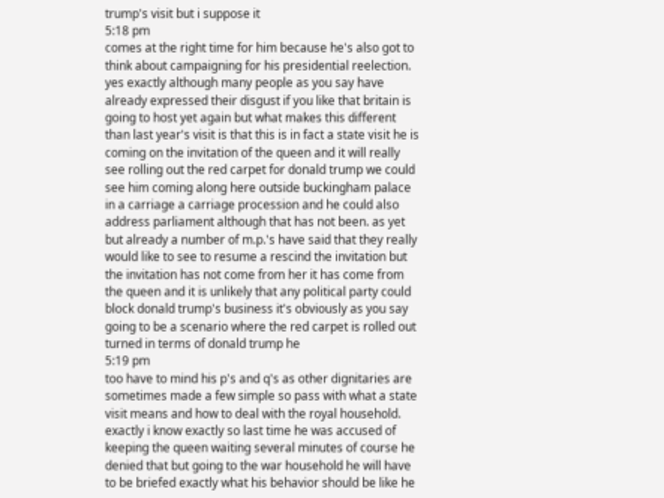trump's visit but i suppose it
5:18 pm
comes at the right time for him because he's also got to think about campaigning for his presidential reelection. yes exactly although many people as you say have already expressed their disgust if you like that britain is going to host yet again but what makes this different than last year's visit is that this is in fact a state visit he is coming on the invitation of the queen and it will really see rolling out the red carpet for donald trump we could see him coming along here outside buckingham palace in a carriage a carriage procession and he could also address parliament although that has not been. as yet but already a number of m.p.'s have said that they really would like to see to resume a rescind the invitation but the invitation has not come from her it has come from the queen and it is unlikely that any political party could block donald trump's business it's obviously as you say going to be a scenario where the red carpet is rolled out turned in terms of donald trump he
5:19 pm
too have to mind his p's and q's as other dignitaries are sometimes made a few simple so pass with what a state visit means and how to deal with the royal household. exactly i know exactly so last time he was accused of keeping the queen waiting several minutes of course he denied that but going to the war household he will have to be briefed exactly what his behavior should be like he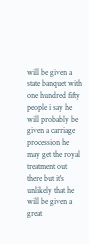will be given a state banquet with one hundred fifty people i say he will probably be given a carriage procession he may get the royal treatment out there but it's unlikely that he will be given a great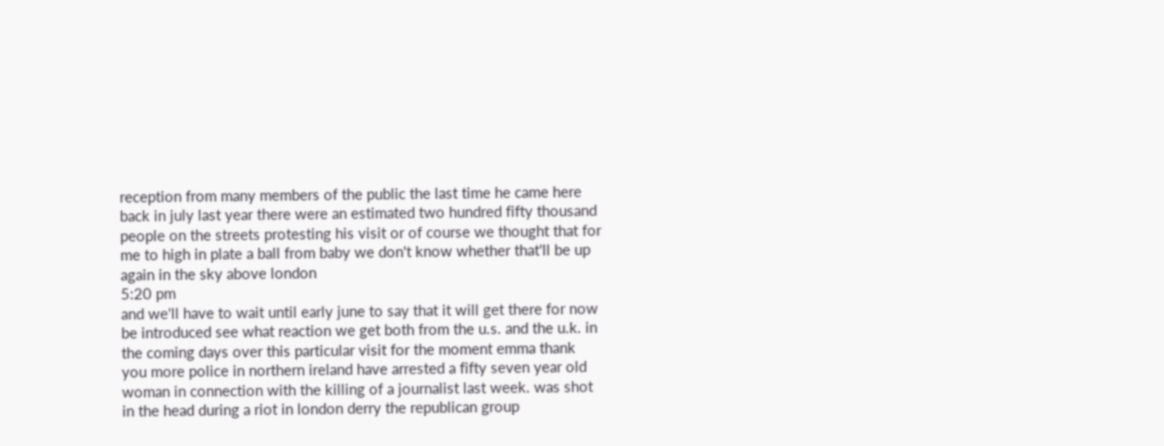reception from many members of the public the last time he came here back in july last year there were an estimated two hundred fifty thousand people on the streets protesting his visit or of course we thought that for me to high in plate a ball from baby we don't know whether that'll be up again in the sky above london
5:20 pm
and we'll have to wait until early june to say that it will get there for now be introduced see what reaction we get both from the u.s. and the u.k. in the coming days over this particular visit for the moment emma thank you more police in northern ireland have arrested a fifty seven year old woman in connection with the killing of a journalist last week. was shot in the head during a riot in london derry the republican group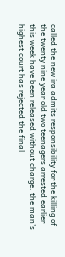called the new ira admits responsibility for the killing of the twenty nine year old two teenagers arrested earlier this week have been released without charge. the man's highest court has rejected the final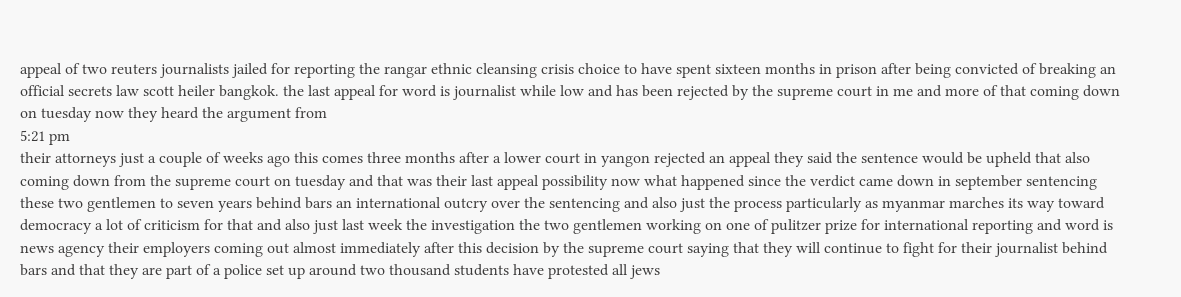appeal of two reuters journalists jailed for reporting the rangar ethnic cleansing crisis choice to have spent sixteen months in prison after being convicted of breaking an official secrets law scott heiler bangkok. the last appeal for word is journalist while low and has been rejected by the supreme court in me and more of that coming down on tuesday now they heard the argument from
5:21 pm
their attorneys just a couple of weeks ago this comes three months after a lower court in yangon rejected an appeal they said the sentence would be upheld that also coming down from the supreme court on tuesday and that was their last appeal possibility now what happened since the verdict came down in september sentencing these two gentlemen to seven years behind bars an international outcry over the sentencing and also just the process particularly as myanmar marches its way toward democracy a lot of criticism for that and also just last week the investigation the two gentlemen working on one of pulitzer prize for international reporting and word is news agency their employers coming out almost immediately after this decision by the supreme court saying that they will continue to fight for their journalist behind bars and that they are part of a police set up around two thousand students have protested all jews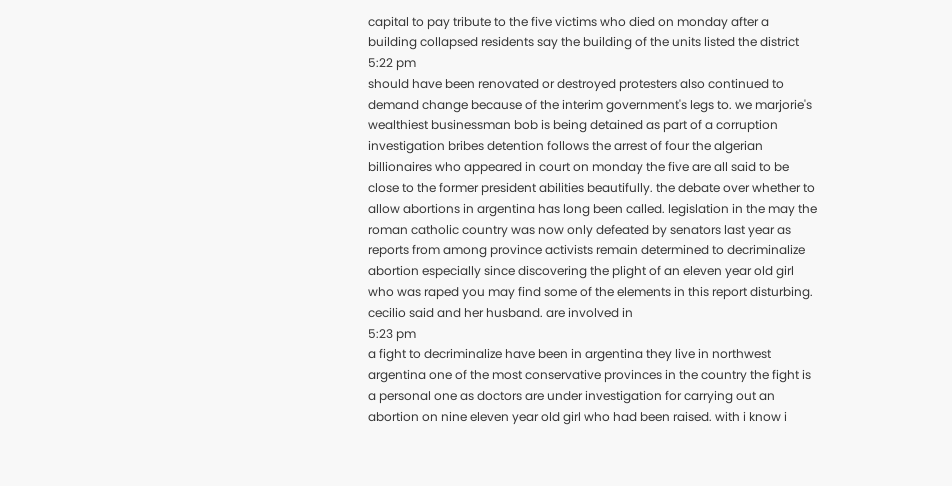capital to pay tribute to the five victims who died on monday after a building collapsed residents say the building of the units listed the district
5:22 pm
should have been renovated or destroyed protesters also continued to demand change because of the interim government's legs to. we marjorie's wealthiest businessman bob is being detained as part of a corruption investigation bribes detention follows the arrest of four the algerian billionaires who appeared in court on monday the five are all said to be close to the former president abilities beautifully. the debate over whether to allow abortions in argentina has long been called. legislation in the may the roman catholic country was now only defeated by senators last year as reports from among province activists remain determined to decriminalize abortion especially since discovering the plight of an eleven year old girl who was raped you may find some of the elements in this report disturbing. cecilio said and her husband. are involved in
5:23 pm
a fight to decriminalize have been in argentina they live in northwest argentina one of the most conservative provinces in the country the fight is a personal one as doctors are under investigation for carrying out an abortion on nine eleven year old girl who had been raised. with i know i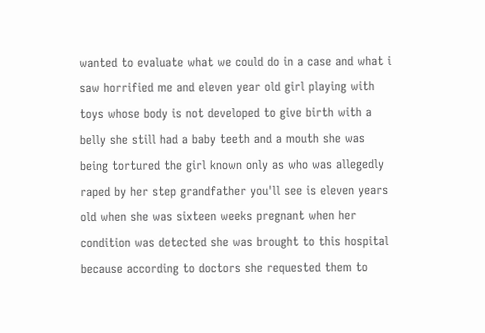wanted to evaluate what we could do in a case and what i saw horrified me and eleven year old girl playing with toys whose body is not developed to give birth with a belly she still had a baby teeth and a mouth she was being tortured the girl known only as who was allegedly raped by her step grandfather you'll see is eleven years old when she was sixteen weeks pregnant when her condition was detected she was brought to this hospital because according to doctors she requested them to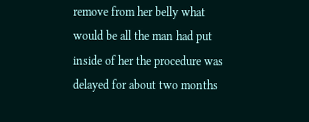remove from her belly what would be all the man had put inside of her the procedure was delayed for about two months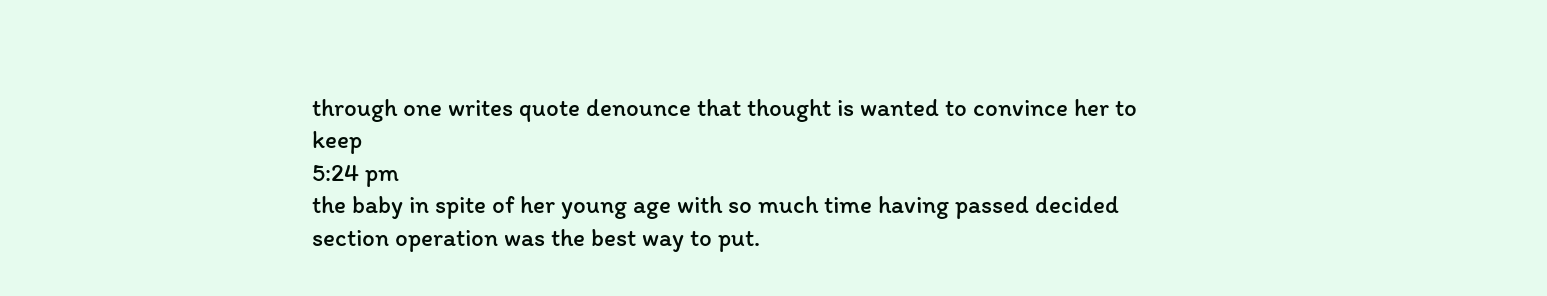through one writes quote denounce that thought is wanted to convince her to keep
5:24 pm
the baby in spite of her young age with so much time having passed decided section operation was the best way to put.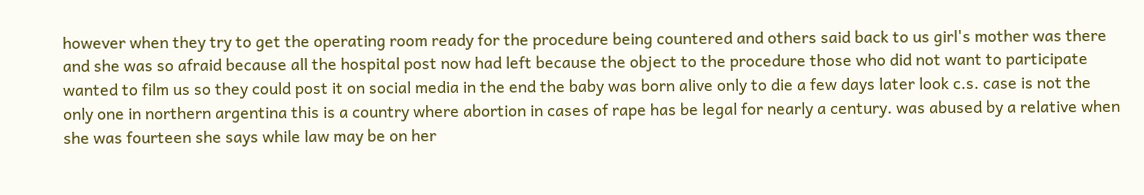however when they try to get the operating room ready for the procedure being countered and others said back to us girl's mother was there and she was so afraid because all the hospital post now had left because the object to the procedure those who did not want to participate wanted to film us so they could post it on social media in the end the baby was born alive only to die a few days later look c.s. case is not the only one in northern argentina this is a country where abortion in cases of rape has be legal for nearly a century. was abused by a relative when she was fourteen she says while law may be on her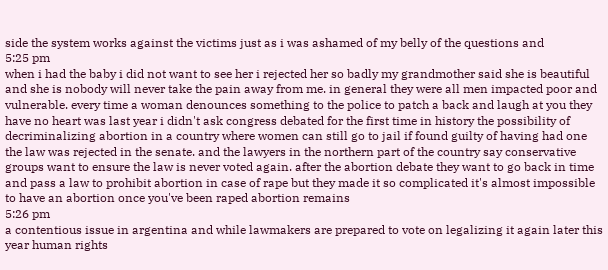side the system works against the victims just as i was ashamed of my belly of the questions and
5:25 pm
when i had the baby i did not want to see her i rejected her so badly my grandmother said she is beautiful and she is nobody will never take the pain away from me. in general they were all men impacted poor and vulnerable. every time a woman denounces something to the police to patch a back and laugh at you they have no heart was last year i didn't ask congress debated for the first time in history the possibility of decriminalizing abortion in a country where women can still go to jail if found guilty of having had one the law was rejected in the senate. and the lawyers in the northern part of the country say conservative groups want to ensure the law is never voted again. after the abortion debate they want to go back in time and pass a law to prohibit abortion in case of rape but they made it so complicated it's almost impossible to have an abortion once you've been raped abortion remains
5:26 pm
a contentious issue in argentina and while lawmakers are prepared to vote on legalizing it again later this year human rights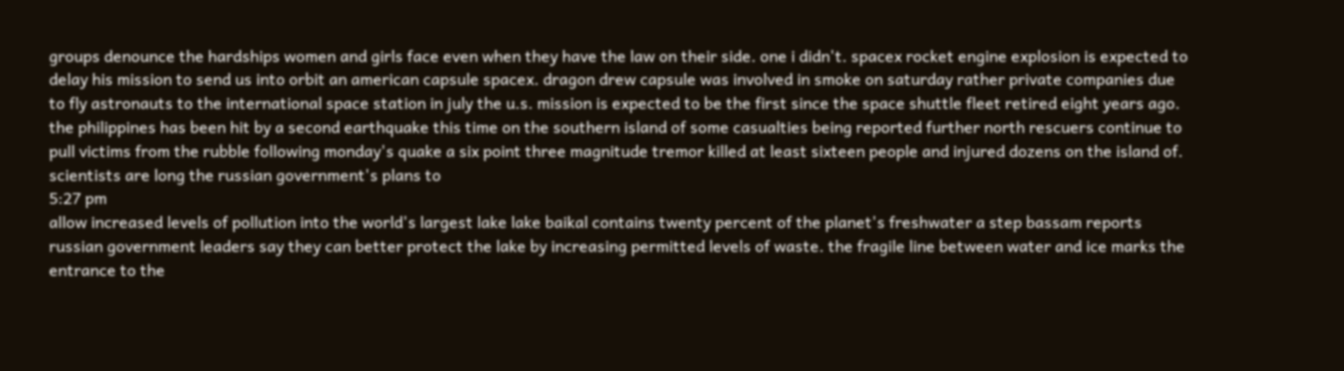groups denounce the hardships women and girls face even when they have the law on their side. one i didn't. spacex rocket engine explosion is expected to delay his mission to send us into orbit an american capsule spacex. dragon drew capsule was involved in smoke on saturday rather private companies due to fly astronauts to the international space station in july the u.s. mission is expected to be the first since the space shuttle fleet retired eight years ago. the philippines has been hit by a second earthquake this time on the southern island of some casualties being reported further north rescuers continue to pull victims from the rubble following monday's quake a six point three magnitude tremor killed at least sixteen people and injured dozens on the island of. scientists are long the russian government's plans to
5:27 pm
allow increased levels of pollution into the world's largest lake lake baikal contains twenty percent of the planet's freshwater a step bassam reports russian government leaders say they can better protect the lake by increasing permitted levels of waste. the fragile line between water and ice marks the entrance to the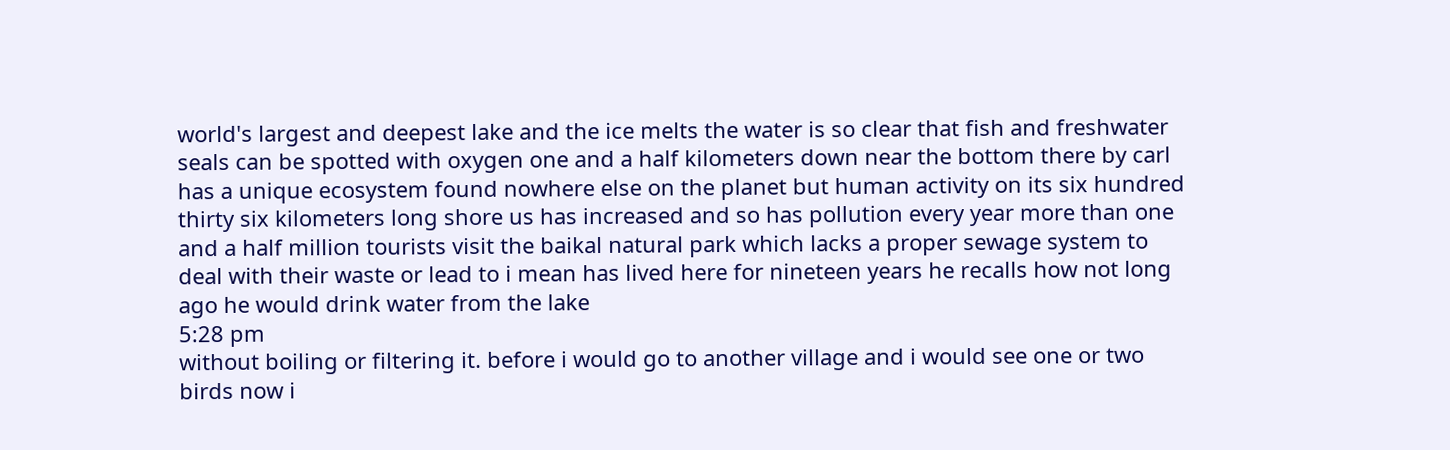world's largest and deepest lake and the ice melts the water is so clear that fish and freshwater seals can be spotted with oxygen one and a half kilometers down near the bottom there by carl has a unique ecosystem found nowhere else on the planet but human activity on its six hundred thirty six kilometers long shore us has increased and so has pollution every year more than one and a half million tourists visit the baikal natural park which lacks a proper sewage system to deal with their waste or lead to i mean has lived here for nineteen years he recalls how not long ago he would drink water from the lake
5:28 pm
without boiling or filtering it. before i would go to another village and i would see one or two birds now i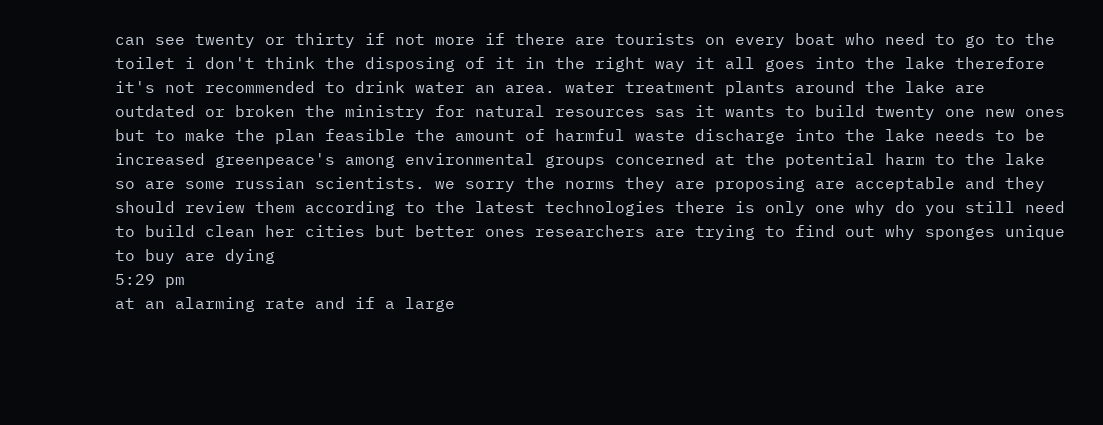can see twenty or thirty if not more if there are tourists on every boat who need to go to the toilet i don't think the disposing of it in the right way it all goes into the lake therefore it's not recommended to drink water an area. water treatment plants around the lake are outdated or broken the ministry for natural resources sas it wants to build twenty one new ones but to make the plan feasible the amount of harmful waste discharge into the lake needs to be increased greenpeace's among environmental groups concerned at the potential harm to the lake so are some russian scientists. we sorry the norms they are proposing are acceptable and they should review them according to the latest technologies there is only one why do you still need to build clean her cities but better ones researchers are trying to find out why sponges unique to buy are dying
5:29 pm
at an alarming rate and if a large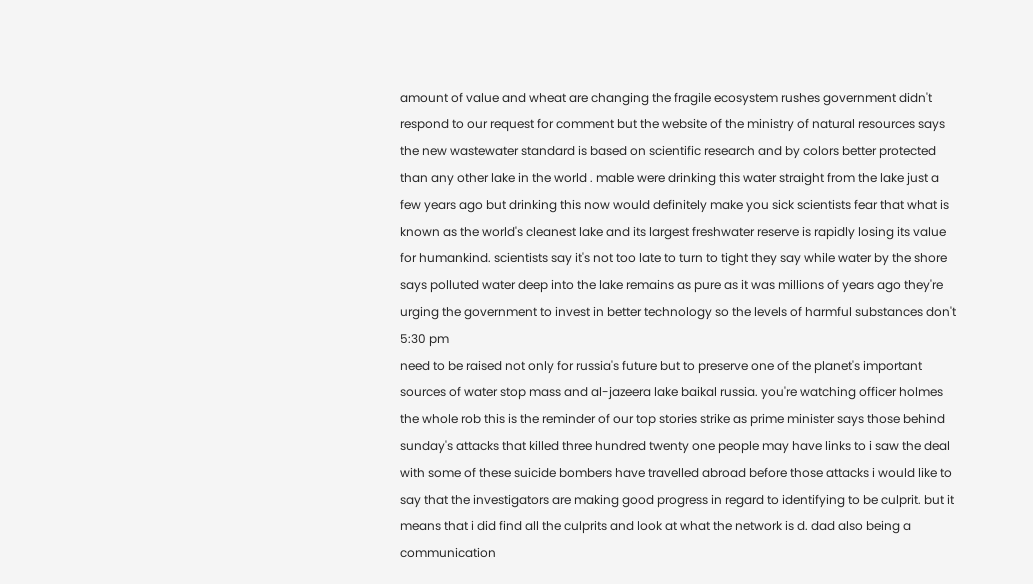amount of value and wheat are changing the fragile ecosystem rushes government didn't respond to our request for comment but the website of the ministry of natural resources says the new wastewater standard is based on scientific research and by colors better protected than any other lake in the world . mable were drinking this water straight from the lake just a few years ago but drinking this now would definitely make you sick scientists fear that what is known as the world's cleanest lake and its largest freshwater reserve is rapidly losing its value for humankind. scientists say it's not too late to turn to tight they say while water by the shore says polluted water deep into the lake remains as pure as it was millions of years ago they're urging the government to invest in better technology so the levels of harmful substances don't
5:30 pm
need to be raised not only for russia's future but to preserve one of the planet's important sources of water stop mass and al-jazeera lake baikal russia. you're watching officer holmes the whole rob this is the reminder of our top stories strike as prime minister says those behind sunday's attacks that killed three hundred twenty one people may have links to i saw the deal with some of these suicide bombers have travelled abroad before those attacks i would like to say that the investigators are making good progress in regard to identifying to be culprit. but it means that i did find all the culprits and look at what the network is d. dad also being a communication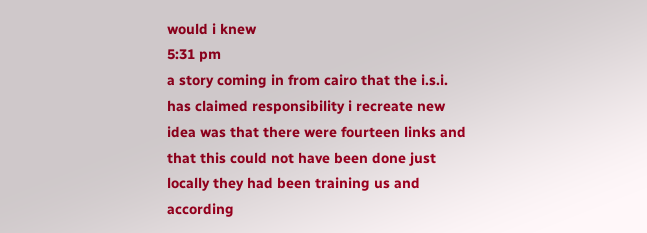would i knew
5:31 pm
a story coming in from cairo that the i.s.i. has claimed responsibility i recreate new idea was that there were fourteen links and that this could not have been done just locally they had been training us and according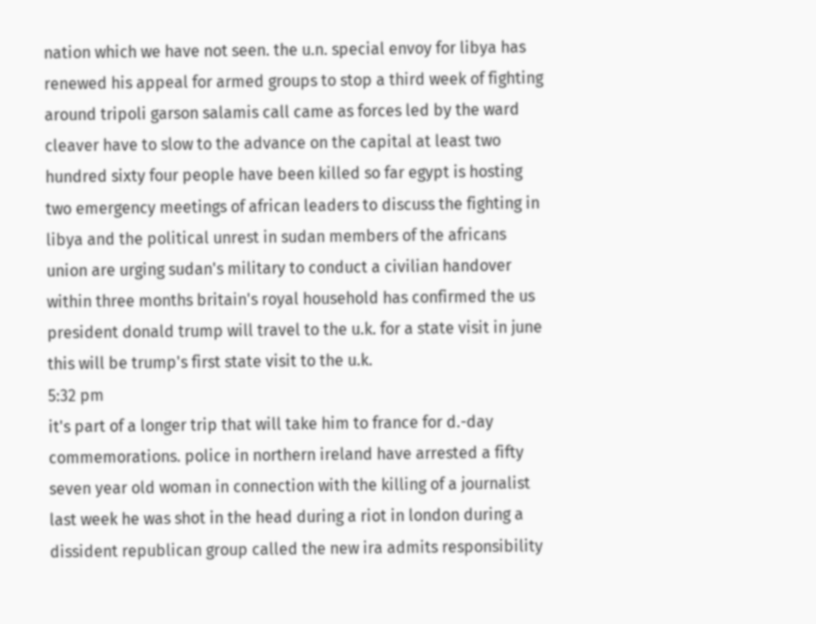nation which we have not seen. the u.n. special envoy for libya has renewed his appeal for armed groups to stop a third week of fighting around tripoli garson salamis call came as forces led by the ward cleaver have to slow to the advance on the capital at least two hundred sixty four people have been killed so far egypt is hosting two emergency meetings of african leaders to discuss the fighting in libya and the political unrest in sudan members of the africans union are urging sudan's military to conduct a civilian handover within three months britain's royal household has confirmed the us president donald trump will travel to the u.k. for a state visit in june this will be trump's first state visit to the u.k.
5:32 pm
it's part of a longer trip that will take him to france for d.-day commemorations. police in northern ireland have arrested a fifty seven year old woman in connection with the killing of a journalist last week he was shot in the head during a riot in london during a dissident republican group called the new ira admits responsibility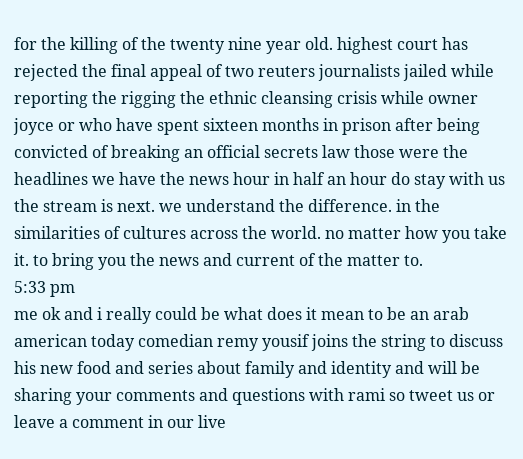for the killing of the twenty nine year old. highest court has rejected the final appeal of two reuters journalists jailed while reporting the rigging the ethnic cleansing crisis while owner joyce or who have spent sixteen months in prison after being convicted of breaking an official secrets law those were the headlines we have the news hour in half an hour do stay with us the stream is next. we understand the difference. in the similarities of cultures across the world. no matter how you take it. to bring you the news and current of the matter to.
5:33 pm
me ok and i really could be what does it mean to be an arab american today comedian remy yousif joins the string to discuss his new food and series about family and identity and will be sharing your comments and questions with rami so tweet us or leave a comment in our live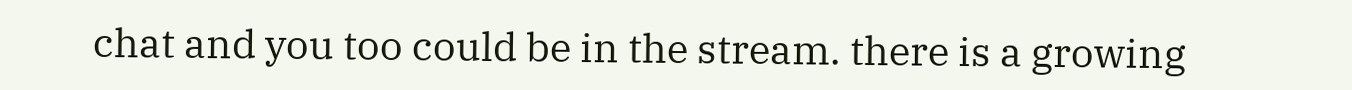chat and you too could be in the stream. there is a growing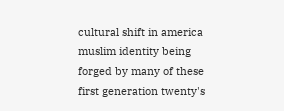cultural shift in america muslim identity being forged by many of these first generation twenty's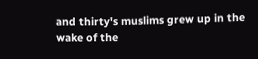and thirty's muslims grew up in the wake of the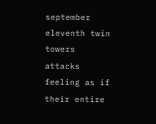september eleventh twin towers attacks feeling as if their entire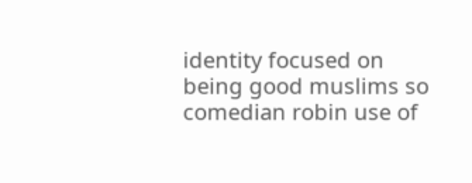identity focused on being good muslims so comedian robin use of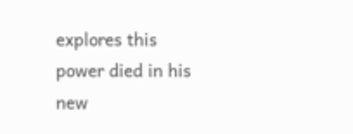explores this power died in his new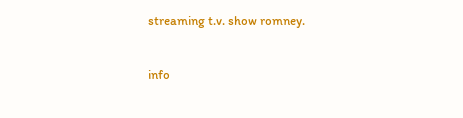streaming t.v. show romney.


info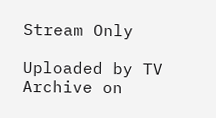Stream Only

Uploaded by TV Archive on